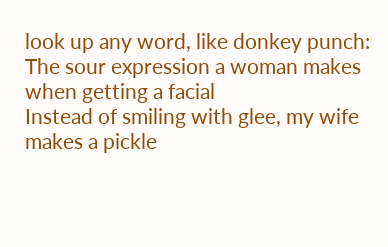look up any word, like donkey punch:
The sour expression a woman makes when getting a facial
Instead of smiling with glee, my wife makes a pickle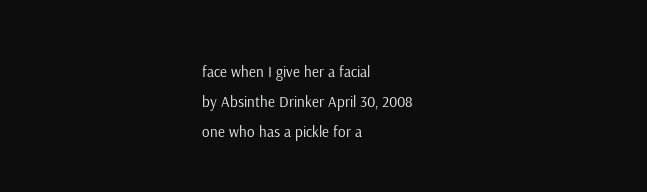face when I give her a facial
by Absinthe Drinker April 30, 2008
one who has a pickle for a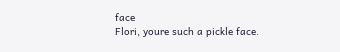face
Flori, youre such a pickle face.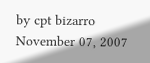by cpt bizarro November 07, 2007